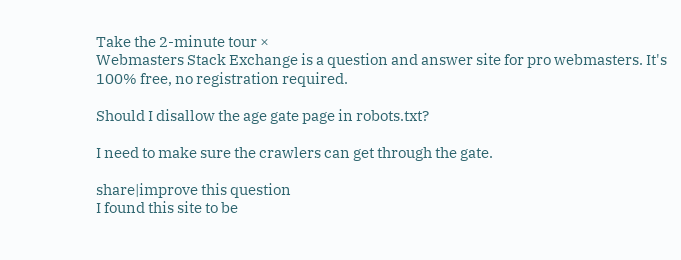Take the 2-minute tour ×
Webmasters Stack Exchange is a question and answer site for pro webmasters. It's 100% free, no registration required.

Should I disallow the age gate page in robots.txt?

I need to make sure the crawlers can get through the gate.

share|improve this question
I found this site to be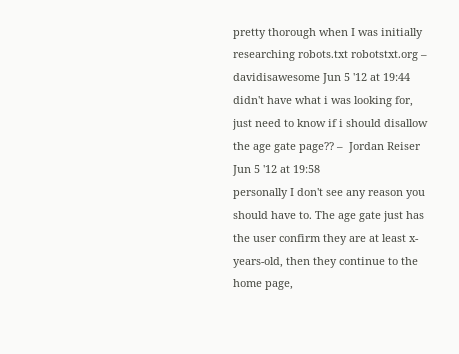pretty thorough when I was initially researching robots.txt robotstxt.org –  davidisawesome Jun 5 '12 at 19:44
didn't have what i was looking for, just need to know if i should disallow the age gate page?? –  Jordan Reiser Jun 5 '12 at 19:58
personally I don't see any reason you should have to. The age gate just has the user confirm they are at least x-years-old, then they continue to the home page,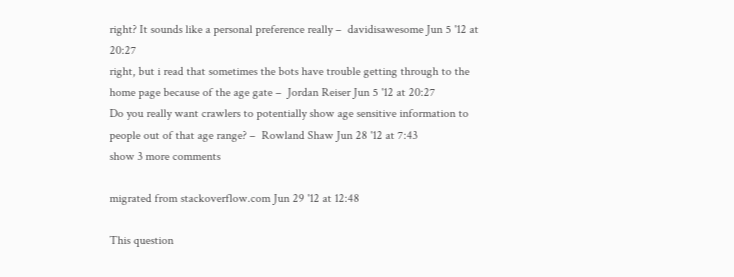right? It sounds like a personal preference really –  davidisawesome Jun 5 '12 at 20:27
right, but i read that sometimes the bots have trouble getting through to the home page because of the age gate –  Jordan Reiser Jun 5 '12 at 20:27
Do you really want crawlers to potentially show age sensitive information to people out of that age range? –  Rowland Shaw Jun 28 '12 at 7:43
show 3 more comments

migrated from stackoverflow.com Jun 29 '12 at 12:48

This question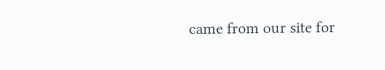came from our site for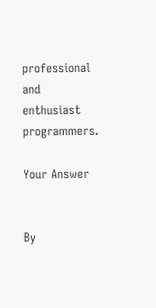professional and enthusiast programmers.

Your Answer


By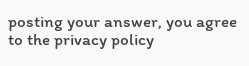posting your answer, you agree to the privacy policy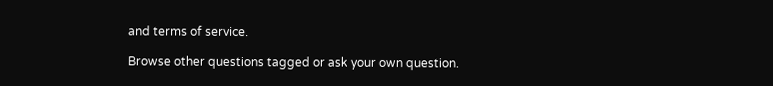and terms of service.

Browse other questions tagged or ask your own question.